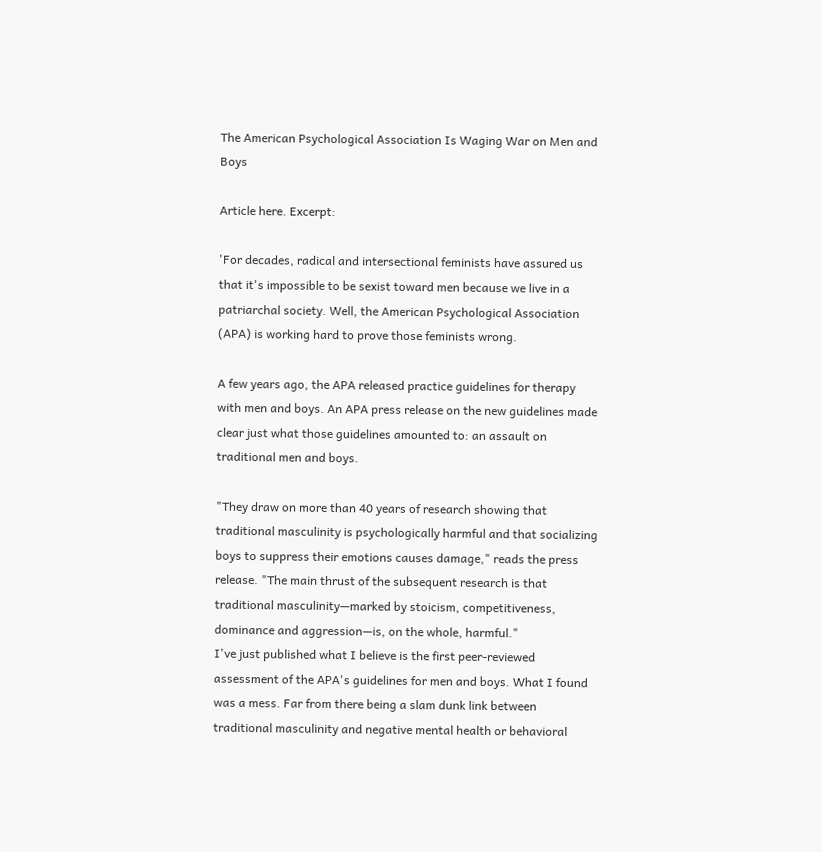The American Psychological Association Is Waging War on Men and Boys

Article here. Excerpt:

'For decades, radical and intersectional feminists have assured us that it's impossible to be sexist toward men because we live in a patriarchal society. Well, the American Psychological Association (APA) is working hard to prove those feminists wrong.

A few years ago, the APA released practice guidelines for therapy with men and boys. An APA press release on the new guidelines made clear just what those guidelines amounted to: an assault on traditional men and boys.

"They draw on more than 40 years of research showing that traditional masculinity is psychologically harmful and that socializing boys to suppress their emotions causes damage," reads the press release. "The main thrust of the subsequent research is that traditional masculinity—marked by stoicism, competitiveness, dominance and aggression—is, on the whole, harmful."
I've just published what I believe is the first peer-reviewed assessment of the APA's guidelines for men and boys. What I found was a mess. Far from there being a slam dunk link between traditional masculinity and negative mental health or behavioral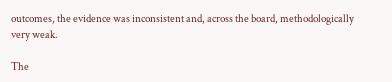outcomes, the evidence was inconsistent and, across the board, methodologically very weak.

The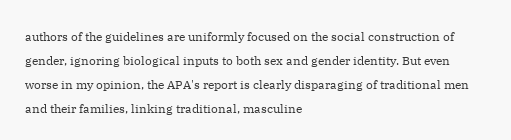authors of the guidelines are uniformly focused on the social construction of gender, ignoring biological inputs to both sex and gender identity. But even worse in my opinion, the APA's report is clearly disparaging of traditional men and their families, linking traditional, masculine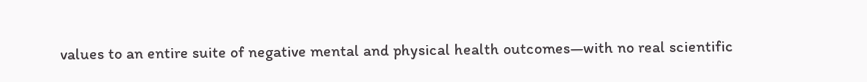values to an entire suite of negative mental and physical health outcomes—with no real scientific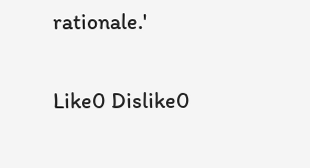rationale.'

Like0 Dislike0